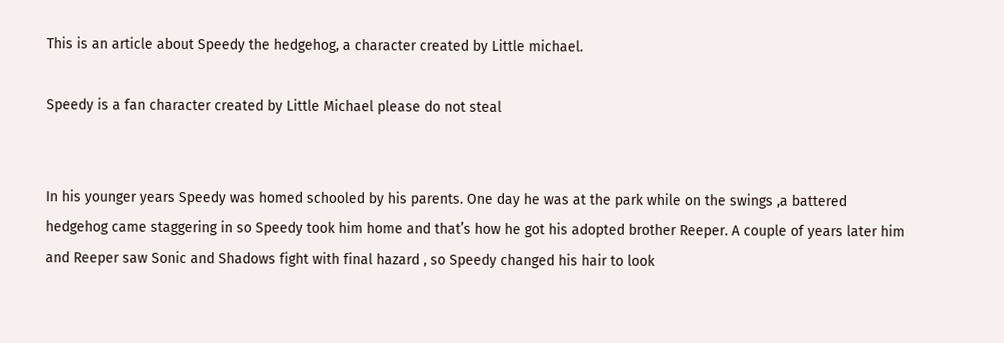This is an article about Speedy the hedgehog, a character created by Little michael.

Speedy is a fan character created by Little Michael please do not steal


In his younger years Speedy was homed schooled by his parents. One day he was at the park while on the swings ,a battered hedgehog came staggering in so Speedy took him home and that’s how he got his adopted brother Reeper. A couple of years later him and Reeper saw Sonic and Shadows fight with final hazard , so Speedy changed his hair to look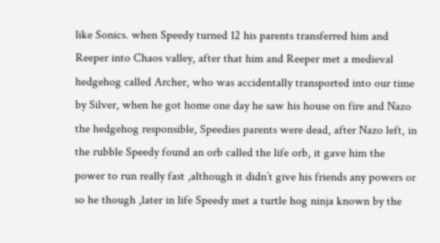like Sonics. when Speedy turned 12 his parents transferred him and Reeper into Chaos valley, after that him and Reeper met a medieval hedgehog called Archer, who was accidentally transported into our time by Silver, when he got home one day he saw his house on fire and Nazo the hedgehog responsible, Speedies parents were dead, after Nazo left, in the rubble Speedy found an orb called the life orb, it gave him the power to run really fast ,although it didn’t give his friends any powers or so he though ,later in life Speedy met a turtle hog ninja known by the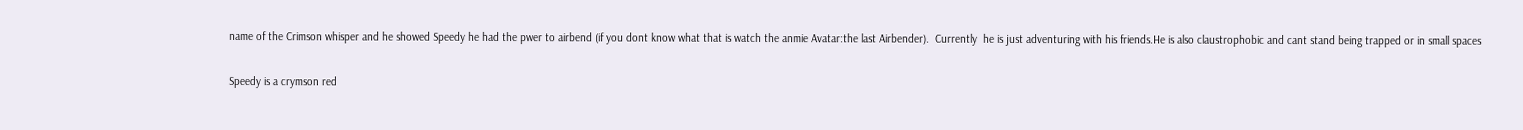name of the Crimson whisper and he showed Speedy he had the pwer to airbend (if you dont know what that is watch the anmie Avatar:the last Airbender).  Currently  he is just adventuring with his friends.He is also claustrophobic and cant stand being trapped or in small spaces


Speedy is a crymson red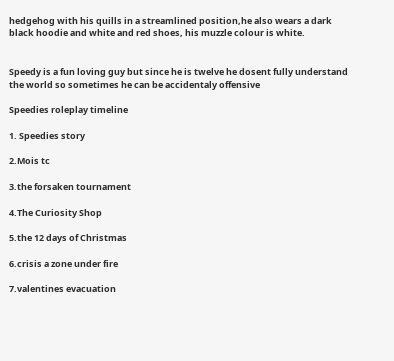hedgehog with his quills in a streamlined position,he also wears a dark black hoodie and white and red shoes, his muzzle colour is white.


Speedy is a fun loving guy but since he is twelve he dosent fully understand the world so sometimes he can be accidentaly offensive

Speedies roleplay timeline

1. Speedies story

2.Mois tc

3.the forsaken tournament

4.The Curiosity Shop

5.the 12 days of Christmas

6.crisis a zone under fire

7.valentines evacuation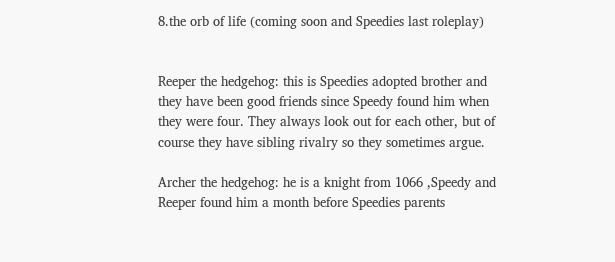8.the orb of life (coming soon and Speedies last roleplay)


Reeper the hedgehog: this is Speedies adopted brother and they have been good friends since Speedy found him when they were four. They always look out for each other, but of course they have sibling rivalry so they sometimes argue.

Archer the hedgehog: he is a knight from 1066 ,Speedy and Reeper found him a month before Speedies parents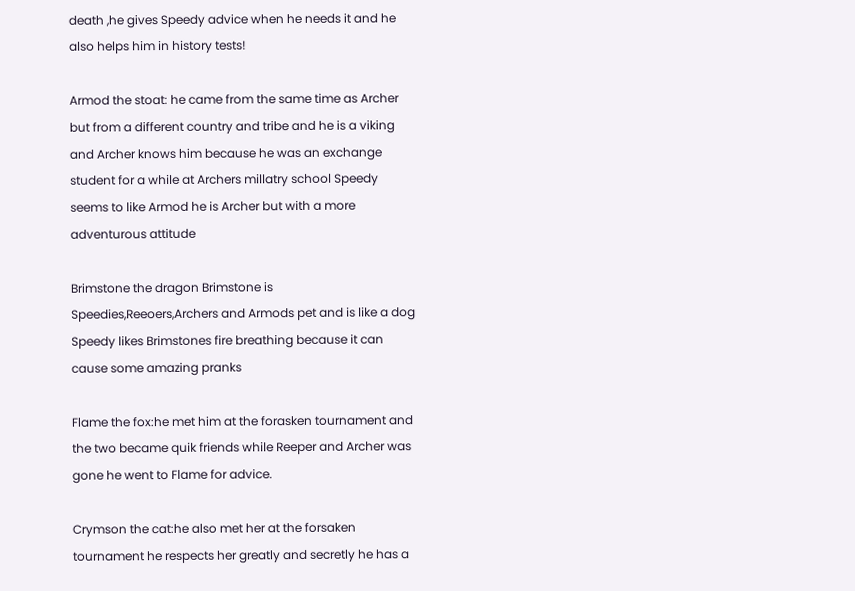death ,he gives Speedy advice when he needs it and he also helps him in history tests!

Armod the stoat: he came from the same time as Archer but from a different country and tribe and he is a viking and Archer knows him because he was an exchange student for a while at Archers millatry school Speedy seems to like Armod he is Archer but with a more adventurous attitude

Brimstone the dragon Brimstone is Speedies,Reeoers,Archers and Armods pet and is like a dog Speedy likes Brimstones fire breathing because it can cause some amazing pranks

Flame the fox:he met him at the forasken tournament and the two became quik friends while Reeper and Archer was gone he went to Flame for advice.

Crymson the cat:he also met her at the forsaken tournament he respects her greatly and secretly he has a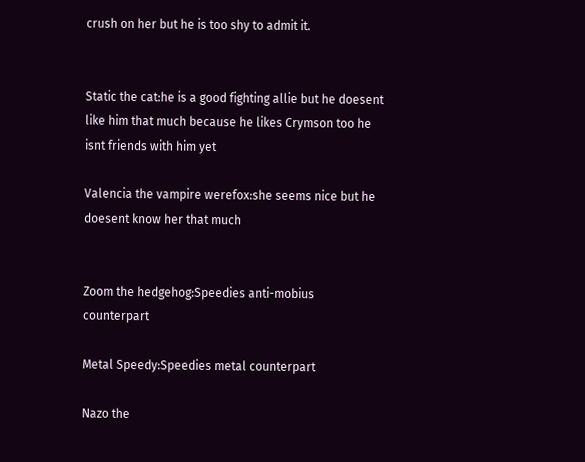crush on her but he is too shy to admit it.


Static the cat:he is a good fighting allie but he doesent like him that much because he likes Crymson too he isnt friends with him yet

Valencia the vampire werefox:she seems nice but he doesent know her that much


Zoom the hedgehog:Speedies anti-mobius counterpart

Metal Speedy:Speedies metal counterpart

Nazo the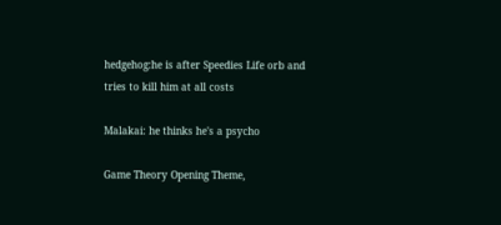hedgehog:he is after Speedies Life orb and tries to kill him at all costs

Malakai: he thinks he's a psycho

Game Theory Opening Theme,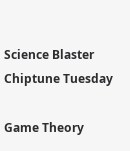Science Blaster Chiptune Tuesday

Game Theory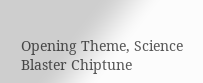Opening Theme, Science Blaster Chiptune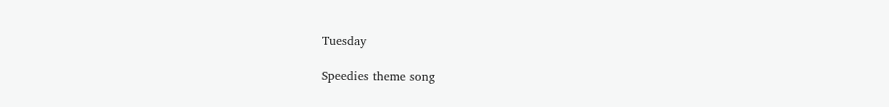Tuesday

Speedies theme song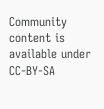Community content is available under CC-BY-SA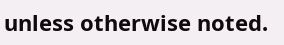unless otherwise noted.